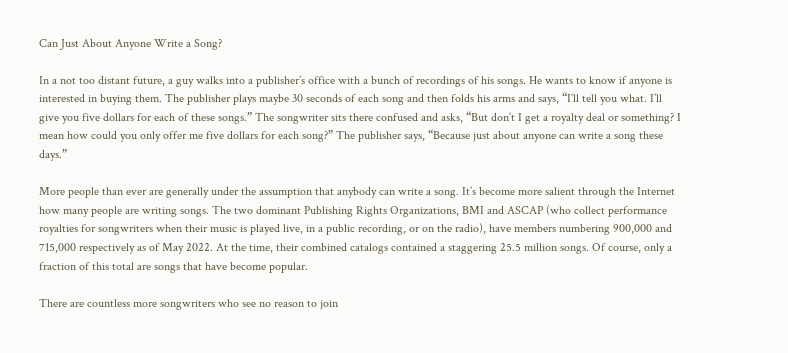Can Just About Anyone Write a Song?

In a not too distant future, a guy walks into a publisher’s office with a bunch of recordings of his songs. He wants to know if anyone is interested in buying them. The publisher plays maybe 30 seconds of each song and then folds his arms and says, “I’ll tell you what. I’ll give you five dollars for each of these songs.” The songwriter sits there confused and asks, “But don’t I get a royalty deal or something? I mean how could you only offer me five dollars for each song?” The publisher says, “Because just about anyone can write a song these days.”

More people than ever are generally under the assumption that anybody can write a song. It’s become more salient through the Internet how many people are writing songs. The two dominant Publishing Rights Organizations, BMI and ASCAP (who collect performance royalties for songwriters when their music is played live, in a public recording, or on the radio), have members numbering 900,000 and 715,000 respectively as of May 2022. At the time, their combined catalogs contained a staggering 25.5 million songs. Of course, only a fraction of this total are songs that have become popular.

There are countless more songwriters who see no reason to join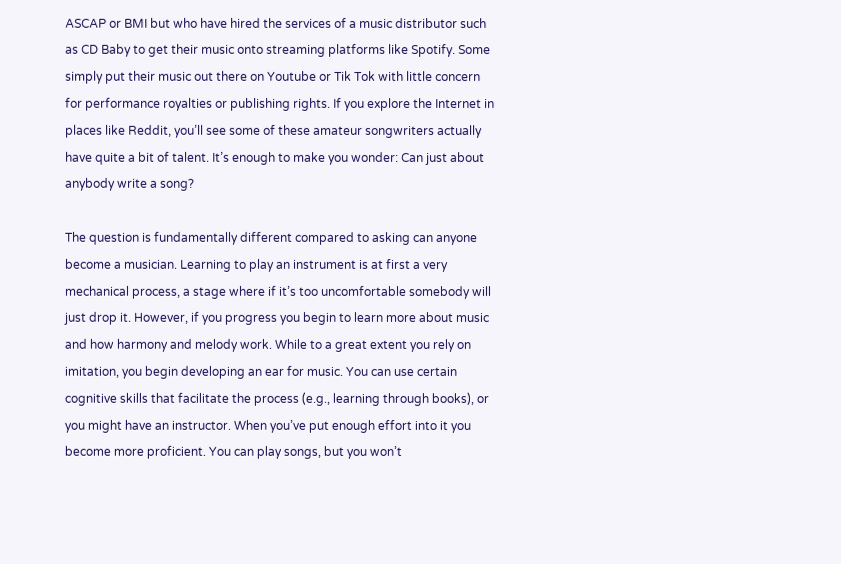ASCAP or BMI but who have hired the services of a music distributor such as CD Baby to get their music onto streaming platforms like Spotify. Some simply put their music out there on Youtube or Tik Tok with little concern for performance royalties or publishing rights. If you explore the Internet in places like Reddit, you’ll see some of these amateur songwriters actually have quite a bit of talent. It’s enough to make you wonder: Can just about anybody write a song?

The question is fundamentally different compared to asking can anyone become a musician. Learning to play an instrument is at first a very mechanical process, a stage where if it’s too uncomfortable somebody will just drop it. However, if you progress you begin to learn more about music and how harmony and melody work. While to a great extent you rely on imitation, you begin developing an ear for music. You can use certain cognitive skills that facilitate the process (e.g., learning through books), or you might have an instructor. When you’ve put enough effort into it you become more proficient. You can play songs, but you won’t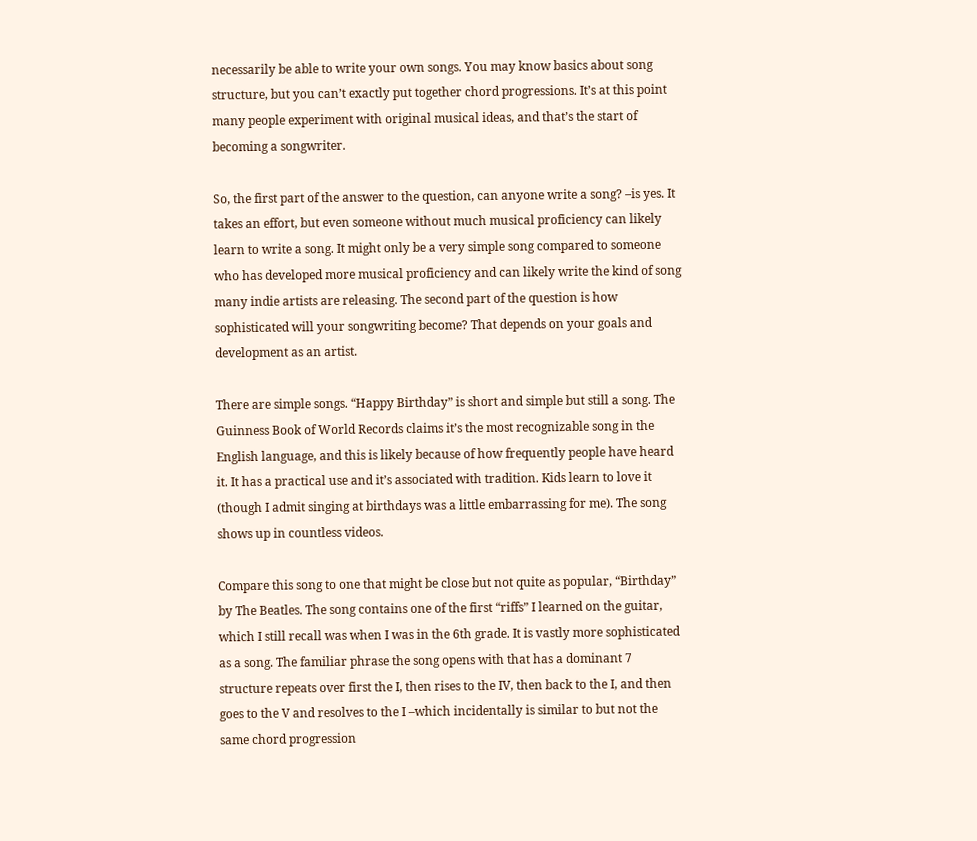necessarily be able to write your own songs. You may know basics about song structure, but you can’t exactly put together chord progressions. It’s at this point many people experiment with original musical ideas, and that’s the start of becoming a songwriter.

So, the first part of the answer to the question, can anyone write a song? –is yes. It takes an effort, but even someone without much musical proficiency can likely learn to write a song. It might only be a very simple song compared to someone who has developed more musical proficiency and can likely write the kind of song many indie artists are releasing. The second part of the question is how sophisticated will your songwriting become? That depends on your goals and development as an artist.

There are simple songs. “Happy Birthday” is short and simple but still a song. The Guinness Book of World Records claims it’s the most recognizable song in the English language, and this is likely because of how frequently people have heard it. It has a practical use and it’s associated with tradition. Kids learn to love it (though I admit singing at birthdays was a little embarrassing for me). The song shows up in countless videos.

Compare this song to one that might be close but not quite as popular, “Birthday” by The Beatles. The song contains one of the first “riffs” I learned on the guitar, which I still recall was when I was in the 6th grade. It is vastly more sophisticated as a song. The familiar phrase the song opens with that has a dominant 7 structure repeats over first the I, then rises to the IV, then back to the I, and then goes to the V and resolves to the I –which incidentally is similar to but not the same chord progression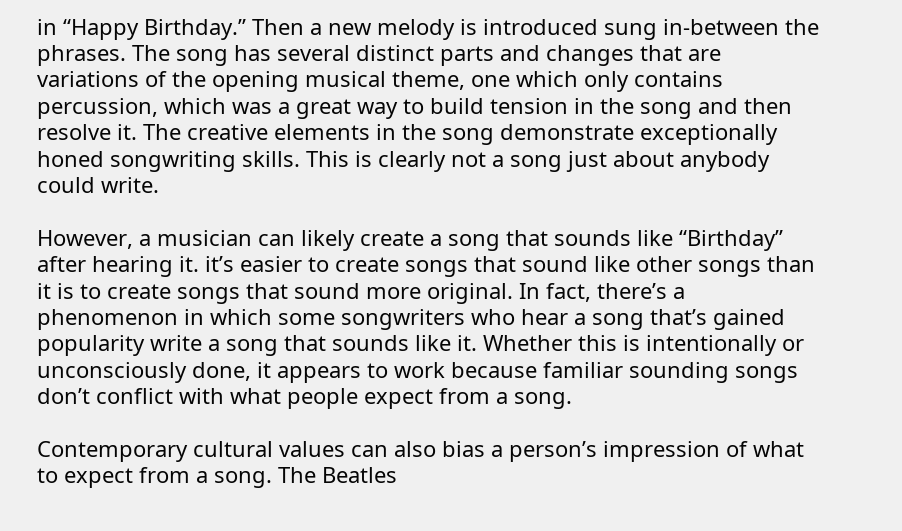in “Happy Birthday.” Then a new melody is introduced sung in-between the phrases. The song has several distinct parts and changes that are variations of the opening musical theme, one which only contains percussion, which was a great way to build tension in the song and then resolve it. The creative elements in the song demonstrate exceptionally honed songwriting skills. This is clearly not a song just about anybody could write.

However, a musician can likely create a song that sounds like “Birthday” after hearing it. it’s easier to create songs that sound like other songs than it is to create songs that sound more original. In fact, there’s a phenomenon in which some songwriters who hear a song that’s gained popularity write a song that sounds like it. Whether this is intentionally or unconsciously done, it appears to work because familiar sounding songs don’t conflict with what people expect from a song.

Contemporary cultural values can also bias a person’s impression of what to expect from a song. The Beatles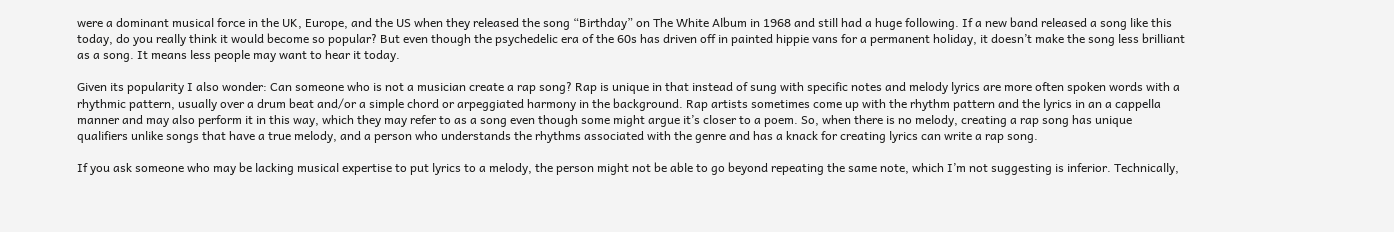were a dominant musical force in the UK, Europe, and the US when they released the song “Birthday” on The White Album in 1968 and still had a huge following. If a new band released a song like this today, do you really think it would become so popular? But even though the psychedelic era of the 60s has driven off in painted hippie vans for a permanent holiday, it doesn’t make the song less brilliant as a song. It means less people may want to hear it today.

Given its popularity I also wonder: Can someone who is not a musician create a rap song? Rap is unique in that instead of sung with specific notes and melody lyrics are more often spoken words with a rhythmic pattern, usually over a drum beat and/or a simple chord or arpeggiated harmony in the background. Rap artists sometimes come up with the rhythm pattern and the lyrics in an a cappella manner and may also perform it in this way, which they may refer to as a song even though some might argue it’s closer to a poem. So, when there is no melody, creating a rap song has unique qualifiers unlike songs that have a true melody, and a person who understands the rhythms associated with the genre and has a knack for creating lyrics can write a rap song.

If you ask someone who may be lacking musical expertise to put lyrics to a melody, the person might not be able to go beyond repeating the same note, which I’m not suggesting is inferior. Technically,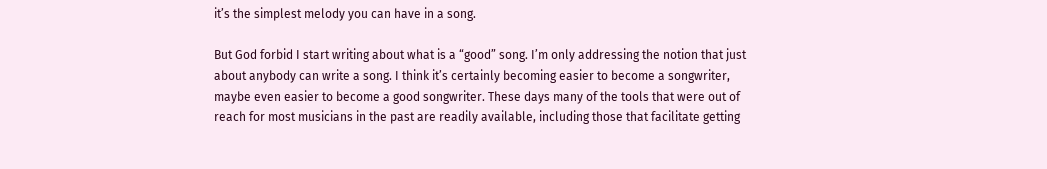it’s the simplest melody you can have in a song.

But God forbid I start writing about what is a “good” song. I’m only addressing the notion that just about anybody can write a song. I think it’s certainly becoming easier to become a songwriter, maybe even easier to become a good songwriter. These days many of the tools that were out of reach for most musicians in the past are readily available, including those that facilitate getting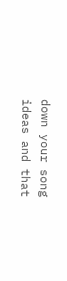down your song ideas and that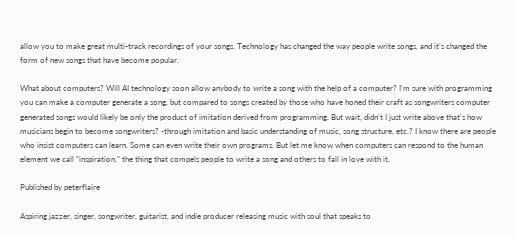allow you to make great multi-track recordings of your songs. Technology has changed the way people write songs, and it’s changed the form of new songs that have become popular.

What about computers? Will AI technology soon allow anybody to write a song with the help of a computer? I’m sure with programming you can make a computer generate a song, but compared to songs created by those who have honed their craft as songwriters computer generated songs would likely be only the product of imitation derived from programming. But wait, didn’t I just write above that’s how musicians begin to become songwriters? -through imitation and basic understanding of music, song structure, etc.? I know there are people who insist computers can learn. Some can even write their own programs. But let me know when computers can respond to the human element we call “inspiration,” the thing that compels people to write a song and others to fall in love with it.

Published by peterflaire

Aspiring jazzer, singer, songwriter, guitarist, and indie producer releasing music with soul that speaks to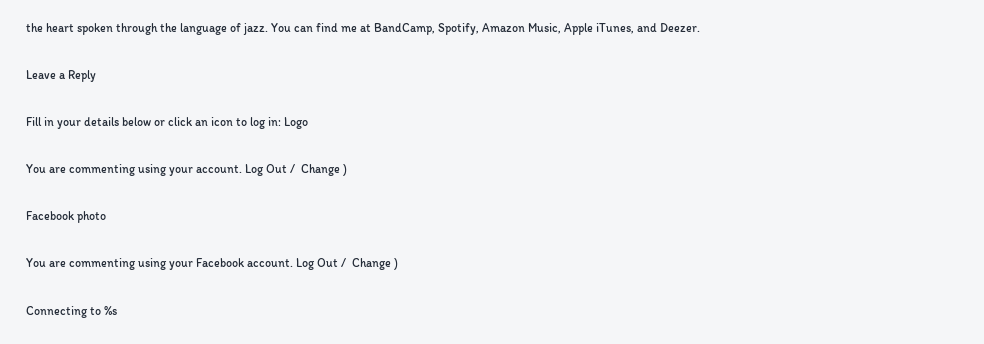the heart spoken through the language of jazz. You can find me at BandCamp, Spotify, Amazon Music, Apple iTunes, and Deezer.

Leave a Reply

Fill in your details below or click an icon to log in: Logo

You are commenting using your account. Log Out /  Change )

Facebook photo

You are commenting using your Facebook account. Log Out /  Change )

Connecting to %s